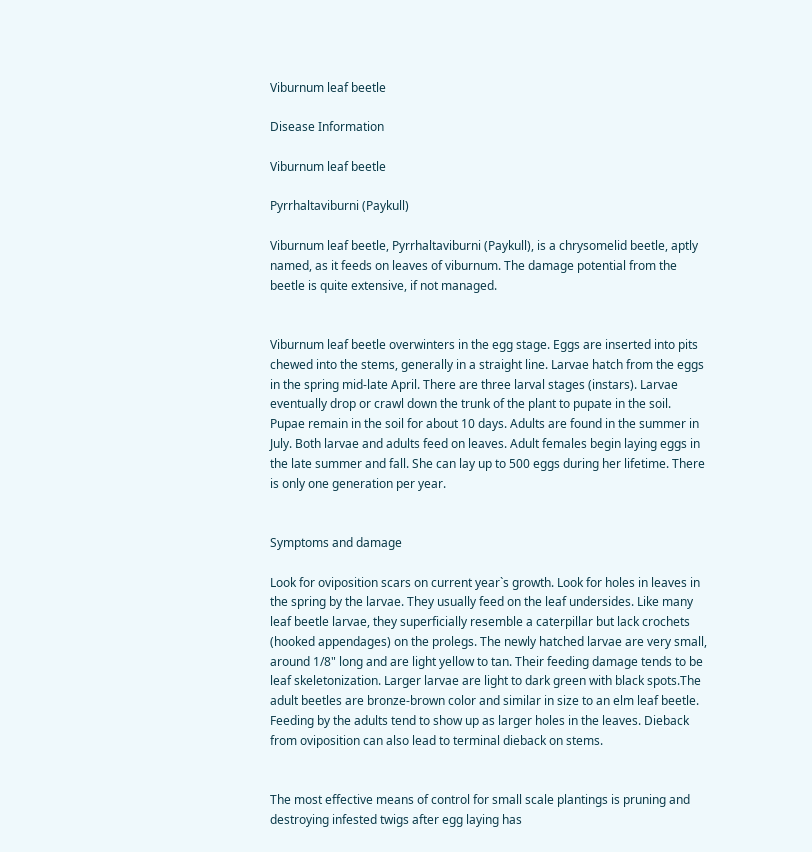Viburnum leaf beetle

Disease Information

Viburnum leaf beetle

Pyrrhaltaviburni (Paykull)

Viburnum leaf beetle, Pyrrhaltaviburni (Paykull), is a chrysomelid beetle, aptly named, as it feeds on leaves of viburnum. The damage potential from the beetle is quite extensive, if not managed.


Viburnum leaf beetle overwinters in the egg stage. Eggs are inserted into pits chewed into the stems, generally in a straight line. Larvae hatch from the eggs in the spring mid-late April. There are three larval stages (instars). Larvae eventually drop or crawl down the trunk of the plant to pupate in the soil. Pupae remain in the soil for about 10 days. Adults are found in the summer in July. Both larvae and adults feed on leaves. Adult females begin laying eggs in the late summer and fall. She can lay up to 500 eggs during her lifetime. There is only one generation per year.


Symptoms and damage

Look for oviposition scars on current year`s growth. Look for holes in leaves in the spring by the larvae. They usually feed on the leaf undersides. Like many leaf beetle larvae, they superficially resemble a caterpillar but lack crochets (hooked appendages) on the prolegs. The newly hatched larvae are very small, around 1/8" long and are light yellow to tan. Their feeding damage tends to be leaf skeletonization. Larger larvae are light to dark green with black spots.The adult beetles are bronze-brown color and similar in size to an elm leaf beetle. Feeding by the adults tend to show up as larger holes in the leaves. Dieback from oviposition can also lead to terminal dieback on stems.


The most effective means of control for small scale plantings is pruning and destroying infested twigs after egg laying has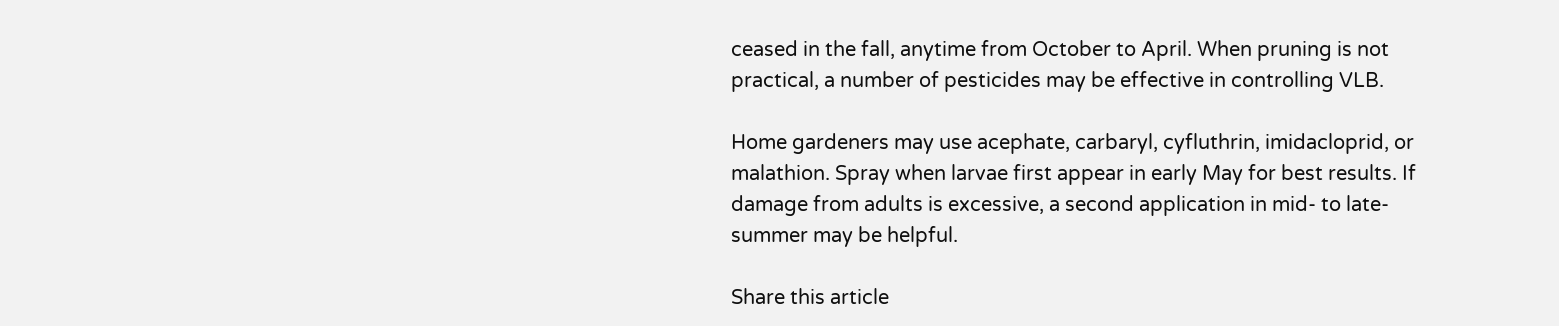ceased in the fall, anytime from October to April. When pruning is not practical, a number of pesticides may be effective in controlling VLB.

Home gardeners may use acephate, carbaryl, cyfluthrin, imidacloprid, or malathion. Spray when larvae first appear in early May for best results. If damage from adults is excessive, a second application in mid- to late-summer may be helpful.

Share this article